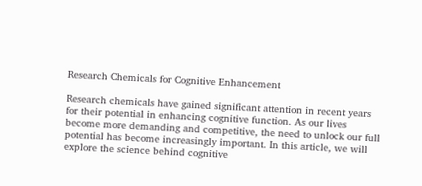Research Chemicals for Cognitive Enhancement

Research chemicals have gained significant attention in recent years for their potential in enhancing cognitive function. As our lives become more demanding and competitive, the need to unlock our full potential has become increasingly important. In this article, we will explore the science behind cognitive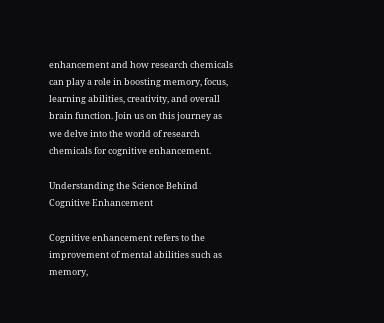enhancement and how research chemicals can play a role in boosting memory, focus, learning abilities, creativity, and overall brain function. Join us on this journey as we delve into the world of research chemicals for cognitive enhancement.

Understanding the Science Behind Cognitive Enhancement

Cognitive enhancement refers to the improvement of mental abilities such as memory,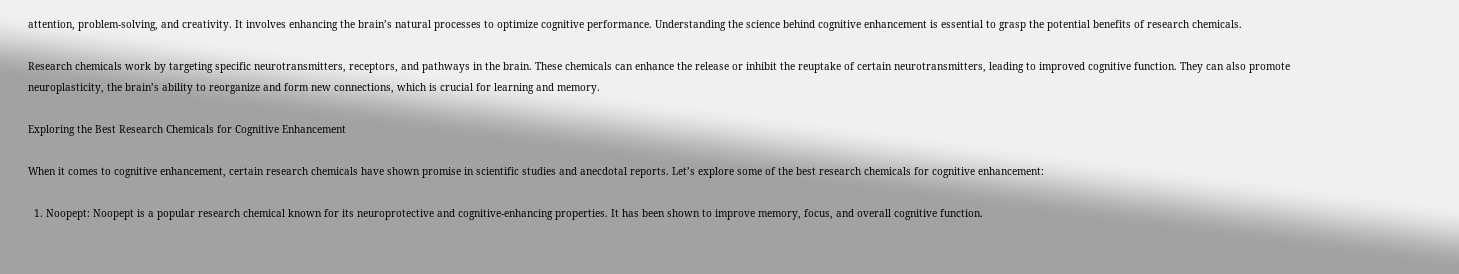attention, problem-solving, and creativity. It involves enhancing the brain’s natural processes to optimize cognitive performance. Understanding the science behind cognitive enhancement is essential to grasp the potential benefits of research chemicals.

Research chemicals work by targeting specific neurotransmitters, receptors, and pathways in the brain. These chemicals can enhance the release or inhibit the reuptake of certain neurotransmitters, leading to improved cognitive function. They can also promote neuroplasticity, the brain’s ability to reorganize and form new connections, which is crucial for learning and memory.

Exploring the Best Research Chemicals for Cognitive Enhancement

When it comes to cognitive enhancement, certain research chemicals have shown promise in scientific studies and anecdotal reports. Let’s explore some of the best research chemicals for cognitive enhancement:

  1. Noopept: Noopept is a popular research chemical known for its neuroprotective and cognitive-enhancing properties. It has been shown to improve memory, focus, and overall cognitive function.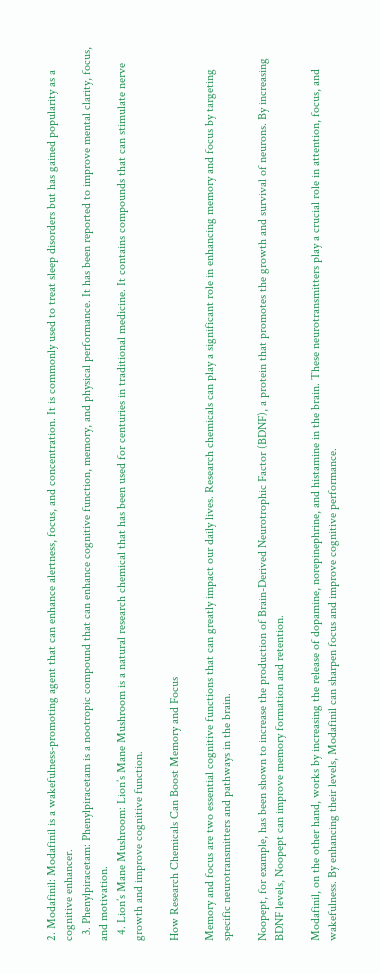2. Modafinil: Modafinil is a wakefulness-promoting agent that can enhance alertness, focus, and concentration. It is commonly used to treat sleep disorders but has gained popularity as a cognitive enhancer.
  3. Phenylpiracetam: Phenylpiracetam is a nootropic compound that can enhance cognitive function, memory, and physical performance. It has been reported to improve mental clarity, focus, and motivation.
  4. Lion’s Mane Mushroom: Lion’s Mane Mushroom is a natural research chemical that has been used for centuries in traditional medicine. It contains compounds that can stimulate nerve growth and improve cognitive function.

How Research Chemicals Can Boost Memory and Focus

Memory and focus are two essential cognitive functions that can greatly impact our daily lives. Research chemicals can play a significant role in enhancing memory and focus by targeting specific neurotransmitters and pathways in the brain.

Noopept, for example, has been shown to increase the production of Brain-Derived Neurotrophic Factor (BDNF), a protein that promotes the growth and survival of neurons. By increasing BDNF levels, Noopept can improve memory formation and retention.

Modafinil, on the other hand, works by increasing the release of dopamine, norepinephrine, and histamine in the brain. These neurotransmitters play a crucial role in attention, focus, and wakefulness. By enhancing their levels, Modafinil can sharpen focus and improve cognitive performance.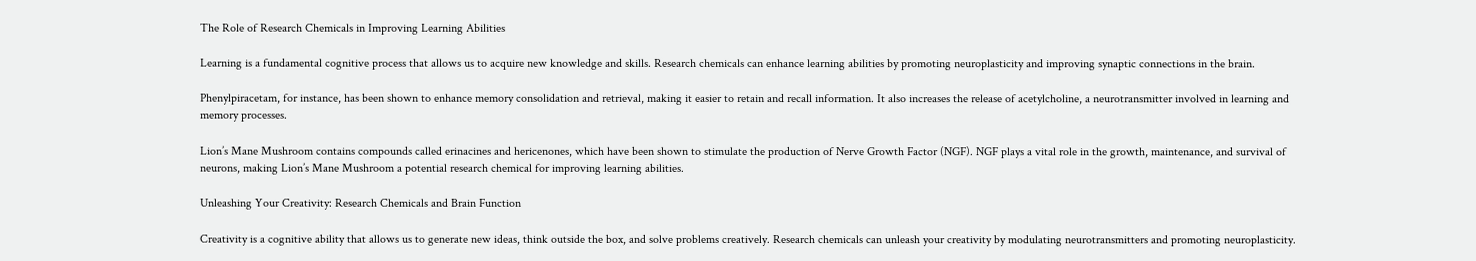The Role of Research Chemicals in Improving Learning Abilities

Learning is a fundamental cognitive process that allows us to acquire new knowledge and skills. Research chemicals can enhance learning abilities by promoting neuroplasticity and improving synaptic connections in the brain.

Phenylpiracetam, for instance, has been shown to enhance memory consolidation and retrieval, making it easier to retain and recall information. It also increases the release of acetylcholine, a neurotransmitter involved in learning and memory processes.

Lion’s Mane Mushroom contains compounds called erinacines and hericenones, which have been shown to stimulate the production of Nerve Growth Factor (NGF). NGF plays a vital role in the growth, maintenance, and survival of neurons, making Lion’s Mane Mushroom a potential research chemical for improving learning abilities.

Unleashing Your Creativity: Research Chemicals and Brain Function

Creativity is a cognitive ability that allows us to generate new ideas, think outside the box, and solve problems creatively. Research chemicals can unleash your creativity by modulating neurotransmitters and promoting neuroplasticity.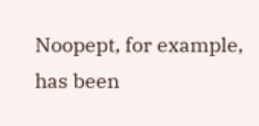Noopept, for example, has been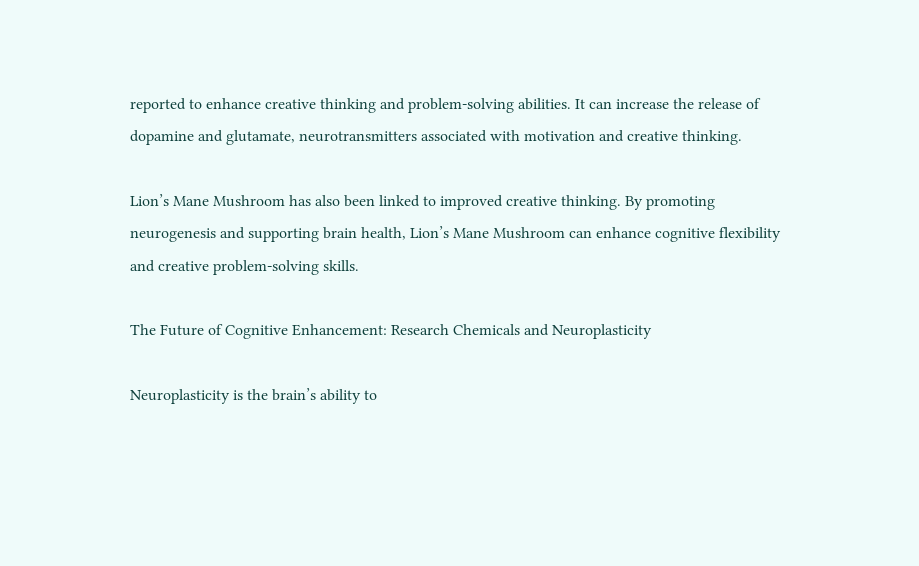reported to enhance creative thinking and problem-solving abilities. It can increase the release of dopamine and glutamate, neurotransmitters associated with motivation and creative thinking.

Lion’s Mane Mushroom has also been linked to improved creative thinking. By promoting neurogenesis and supporting brain health, Lion’s Mane Mushroom can enhance cognitive flexibility and creative problem-solving skills.

The Future of Cognitive Enhancement: Research Chemicals and Neuroplasticity

Neuroplasticity is the brain’s ability to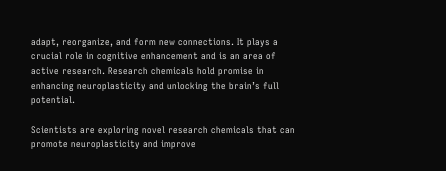adapt, reorganize, and form new connections. It plays a crucial role in cognitive enhancement and is an area of active research. Research chemicals hold promise in enhancing neuroplasticity and unlocking the brain’s full potential.

Scientists are exploring novel research chemicals that can promote neuroplasticity and improve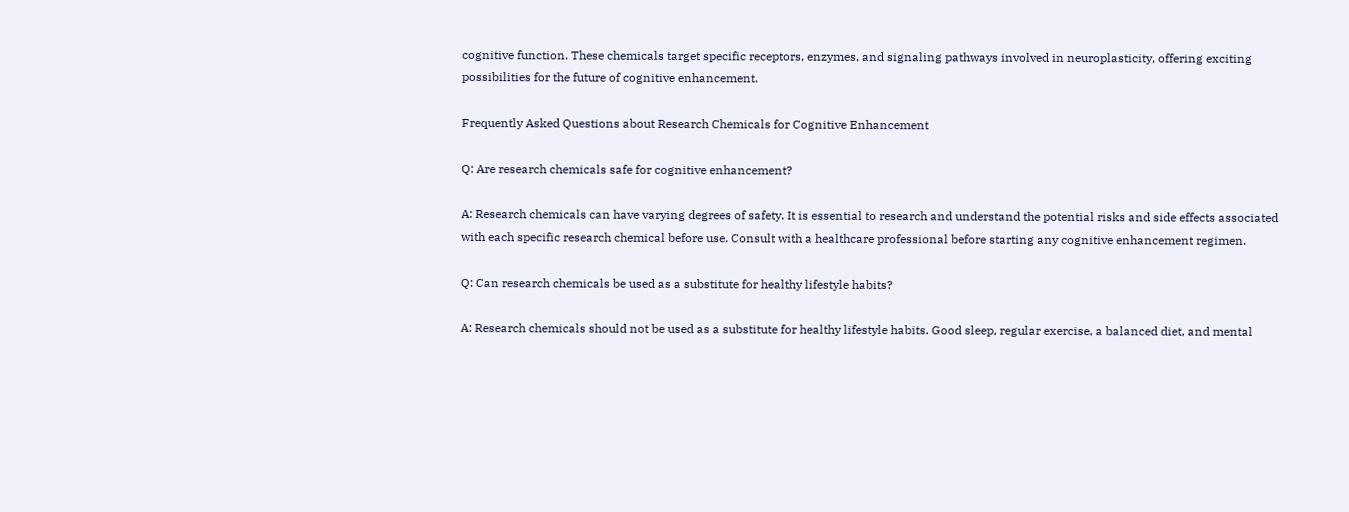cognitive function. These chemicals target specific receptors, enzymes, and signaling pathways involved in neuroplasticity, offering exciting possibilities for the future of cognitive enhancement.

Frequently Asked Questions about Research Chemicals for Cognitive Enhancement

Q: Are research chemicals safe for cognitive enhancement?

A: Research chemicals can have varying degrees of safety. It is essential to research and understand the potential risks and side effects associated with each specific research chemical before use. Consult with a healthcare professional before starting any cognitive enhancement regimen.

Q: Can research chemicals be used as a substitute for healthy lifestyle habits?

A: Research chemicals should not be used as a substitute for healthy lifestyle habits. Good sleep, regular exercise, a balanced diet, and mental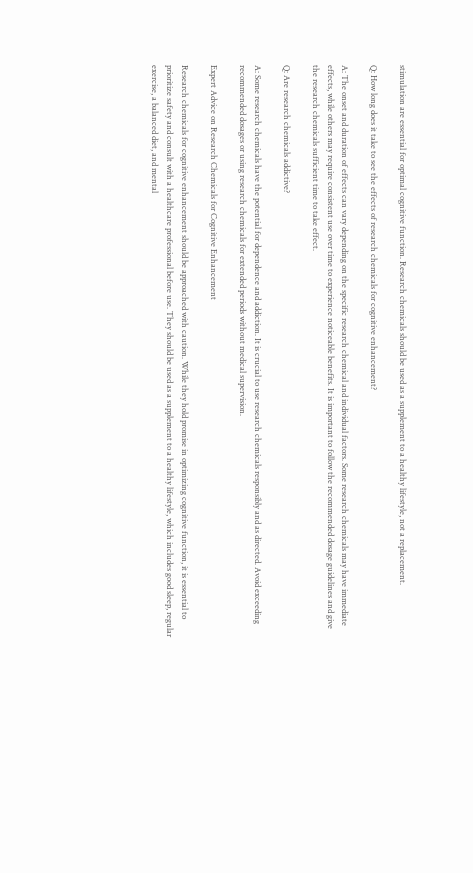stimulation are essential for optimal cognitive function. Research chemicals should be used as a supplement to a healthy lifestyle, not a replacement.

Q: How long does it take to see the effects of research chemicals for cognitive enhancement?

A: The onset and duration of effects can vary depending on the specific research chemical and individual factors. Some research chemicals may have immediate effects, while others may require consistent use over time to experience noticeable benefits. It is important to follow the recommended dosage guidelines and give the research chemicals sufficient time to take effect.

Q: Are research chemicals addictive?

A: Some research chemicals have the potential for dependence and addiction. It is crucial to use research chemicals responsibly and as directed. Avoid exceeding recommended dosages or using research chemicals for extended periods without medical supervision.

Expert Advice on Research Chemicals for Cognitive Enhancement

Research chemicals for cognitive enhancement should be approached with caution. While they hold promise in optimizing cognitive function, it is essential to prioritize safety and consult with a healthcare professional before use. They should be used as a supplement to a healthy lifestyle, which includes good sleep, regular exercise, a balanced diet, and mental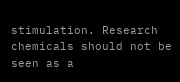stimulation. Research chemicals should not be seen as a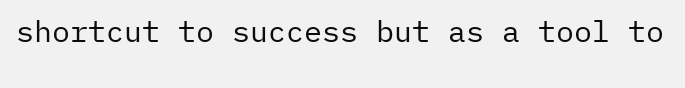shortcut to success but as a tool to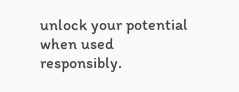unlock your potential when used responsibly.